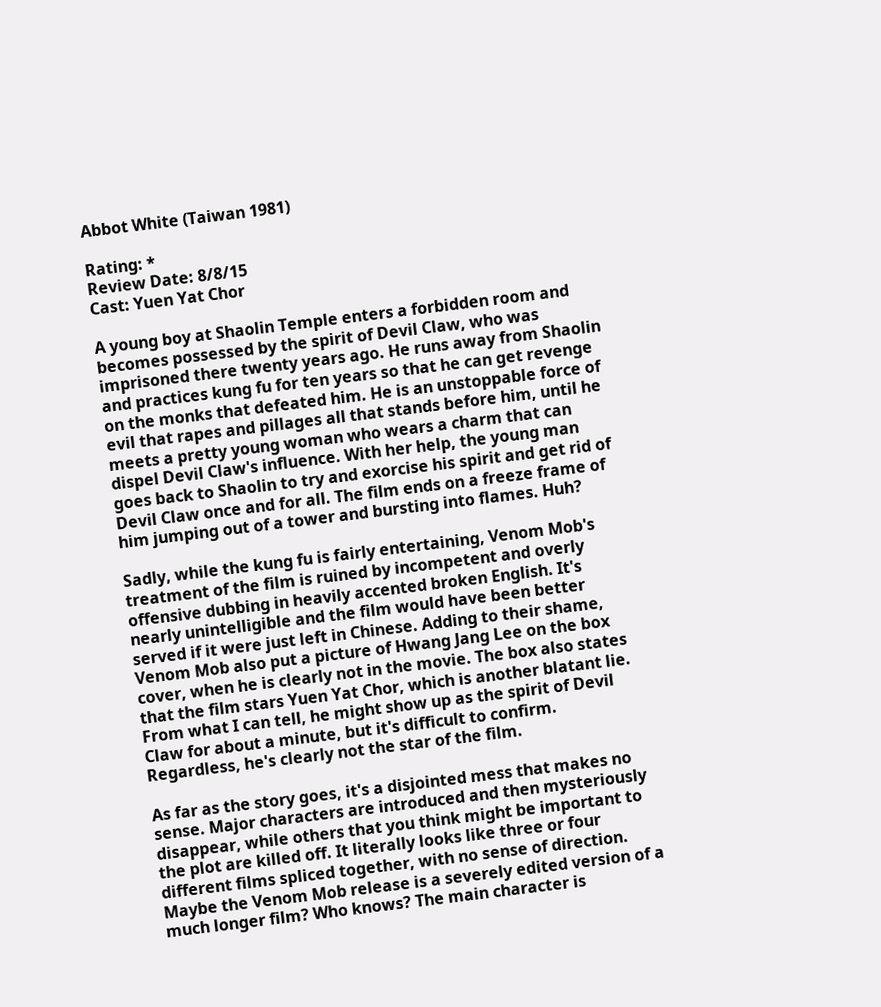Abbot White (Taiwan 1981)

Rating: *
Review Date: 8/8/15
Cast: Yuen Yat Chor

A young boy at Shaolin Temple enters a forbidden room and becomes possessed by the spirit of Devil Claw, who was imprisoned there twenty years ago. He runs away from Shaolin and practices kung fu for ten years so that he can get revenge on the monks that defeated him. He is an unstoppable force of evil that rapes and pillages all that stands before him, until he meets a pretty young woman who wears a charm that can dispel Devil Claw's influence. With her help, the young man goes back to Shaolin to try and exorcise his spirit and get rid of Devil Claw once and for all. The film ends on a freeze frame of him jumping out of a tower and bursting into flames. Huh?

Sadly, while the kung fu is fairly entertaining, Venom Mob's treatment of the film is ruined by incompetent and overly offensive dubbing in heavily accented broken English. It's nearly unintelligible and the film would have been better served if it were just left in Chinese. Adding to their shame, Venom Mob also put a picture of Hwang Jang Lee on the box cover, when he is clearly not in the movie. The box also states that the film stars Yuen Yat Chor, which is another blatant lie. From what I can tell, he might show up as the spirit of Devil Claw for about a minute, but it's difficult to confirm. Regardless, he's clearly not the star of the film.

As far as the story goes, it's a disjointed mess that makes no sense. Major characters are introduced and then mysteriously disappear, while others that you think might be important to the plot are killed off. It literally looks like three or four different films spliced together, with no sense of direction. Maybe the Venom Mob release is a severely edited version of a much longer film? Who knows? The main character is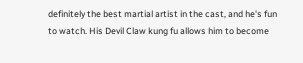definitely the best martial artist in the cast, and he's fun to watch. His Devil Claw kung fu allows him to become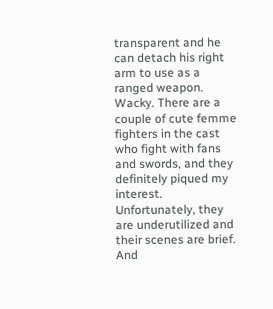transparent and he can detach his right arm to use as a ranged weapon. Wacky. There are a couple of cute femme fighters in the cast who fight with fans and swords, and they definitely piqued my interest. Unfortunately, they are underutilized and their scenes are brief. And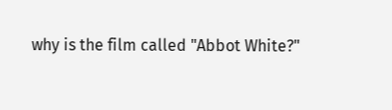why is the film called "Abbot White?"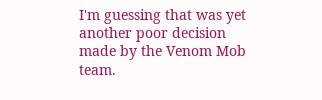I'm guessing that was yet another poor decision made by the Venom Mob team.